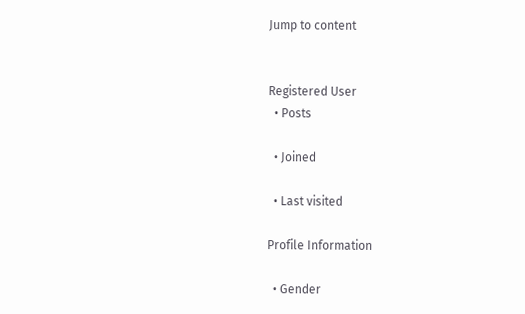Jump to content


Registered User
  • Posts

  • Joined

  • Last visited

Profile Information

  • Gender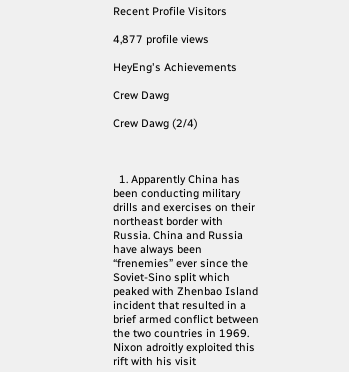Recent Profile Visitors

4,877 profile views

HeyEng's Achievements

Crew Dawg

Crew Dawg (2/4)



  1. Apparently China has been conducting military drills and exercises on their northeast border with Russia. China and Russia have always been “frenemies” ever since the Soviet-Sino split which peaked with Zhenbao Island incident that resulted in a brief armed conflict between the two countries in 1969. Nixon adroitly exploited this rift with his visit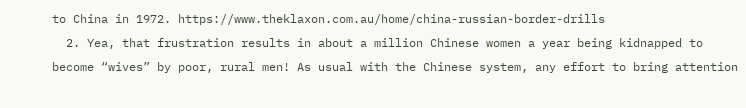to China in 1972. https://www.theklaxon.com.au/home/china-russian-border-drills
  2. Yea, that frustration results in about a million Chinese women a year being kidnapped to become “wives” by poor, rural men! As usual with the Chinese system, any effort to bring attention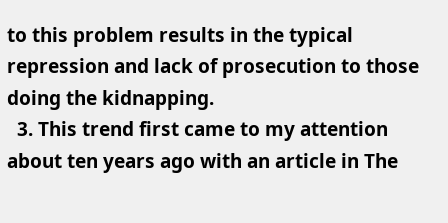to this problem results in the typical repression and lack of prosecution to those doing the kidnapping.
  3. This trend first came to my attention about ten years ago with an article in The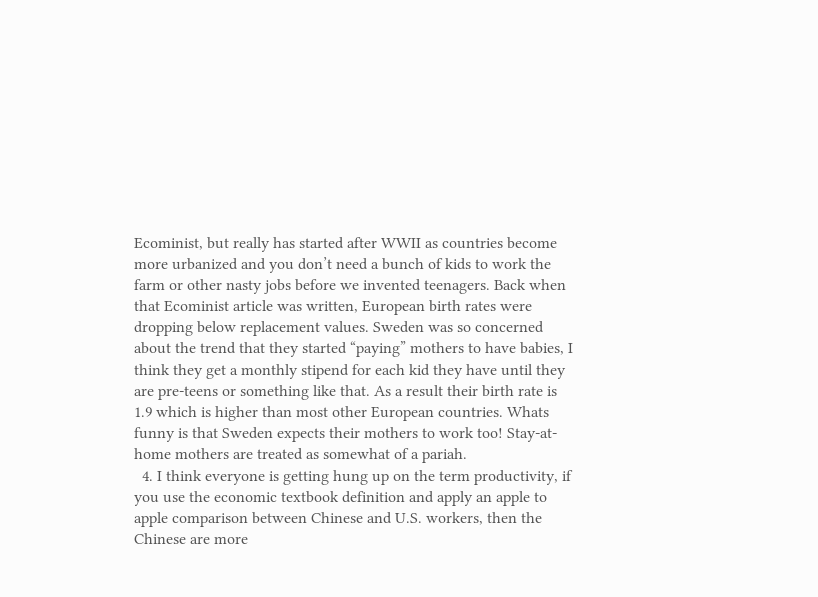Ecominist, but really has started after WWII as countries become more urbanized and you don’t need a bunch of kids to work the farm or other nasty jobs before we invented teenagers. Back when that Ecominist article was written, European birth rates were dropping below replacement values. Sweden was so concerned about the trend that they started “paying” mothers to have babies, I think they get a monthly stipend for each kid they have until they are pre-teens or something like that. As a result their birth rate is 1.9 which is higher than most other European countries. Whats funny is that Sweden expects their mothers to work too! Stay-at-home mothers are treated as somewhat of a pariah.
  4. I think everyone is getting hung up on the term productivity, if you use the economic textbook definition and apply an apple to apple comparison between Chinese and U.S. workers, then the Chinese are more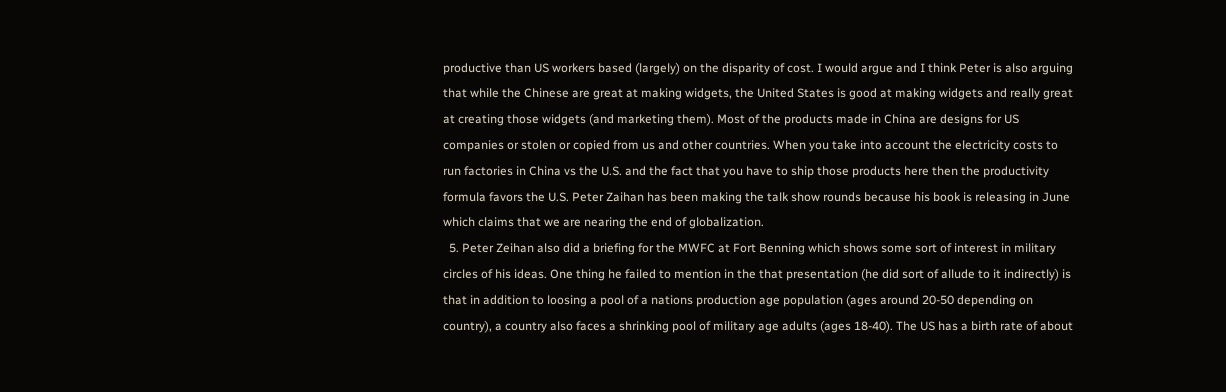productive than US workers based (largely) on the disparity of cost. I would argue and I think Peter is also arguing that while the Chinese are great at making widgets, the United States is good at making widgets and really great at creating those widgets (and marketing them). Most of the products made in China are designs for US companies or stolen or copied from us and other countries. When you take into account the electricity costs to run factories in China vs the U.S. and the fact that you have to ship those products here then the productivity formula favors the U.S. Peter Zaihan has been making the talk show rounds because his book is releasing in June which claims that we are nearing the end of globalization.
  5. Peter Zeihan also did a briefing for the MWFC at Fort Benning which shows some sort of interest in military circles of his ideas. One thing he failed to mention in the that presentation (he did sort of allude to it indirectly) is that in addition to loosing a pool of a nations production age population (ages around 20-50 depending on country), a country also faces a shrinking pool of military age adults (ages 18-40). The US has a birth rate of about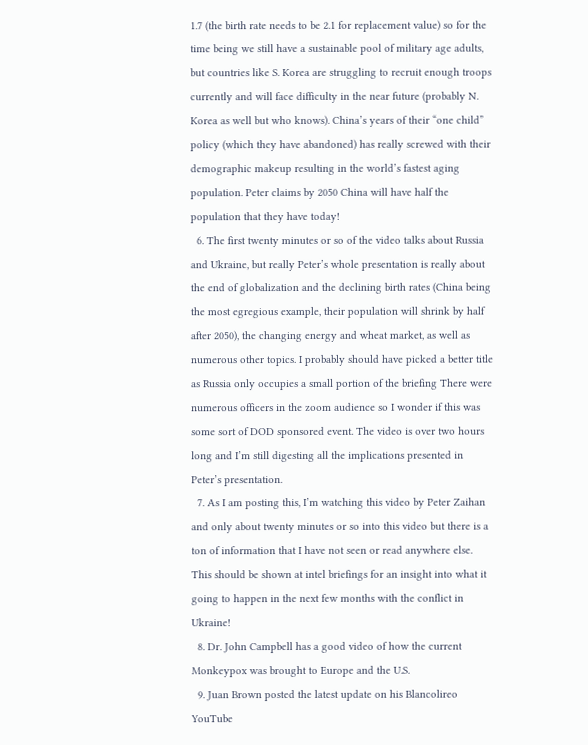1.7 (the birth rate needs to be 2.1 for replacement value) so for the time being we still have a sustainable pool of military age adults, but countries like S. Korea are struggling to recruit enough troops currently and will face difficulty in the near future (probably N. Korea as well but who knows). China’s years of their “one child” policy (which they have abandoned) has really screwed with their demographic makeup resulting in the world’s fastest aging population. Peter claims by 2050 China will have half the population that they have today!
  6. The first twenty minutes or so of the video talks about Russia and Ukraine, but really Peter’s whole presentation is really about the end of globalization and the declining birth rates (China being the most egregious example, their population will shrink by half after 2050), the changing energy and wheat market, as well as numerous other topics. I probably should have picked a better title as Russia only occupies a small portion of the briefing There were numerous officers in the zoom audience so I wonder if this was some sort of DOD sponsored event. The video is over two hours long and I’m still digesting all the implications presented in Peter’s presentation.
  7. As I am posting this, I’m watching this video by Peter Zaihan and only about twenty minutes or so into this video but there is a ton of information that I have not seen or read anywhere else. This should be shown at intel briefings for an insight into what it going to happen in the next few months with the conflict in Ukraine!
  8. Dr. John Campbell has a good video of how the current Monkeypox was brought to Europe and the U.S.
  9. Juan Brown posted the latest update on his Blancolireo YouTube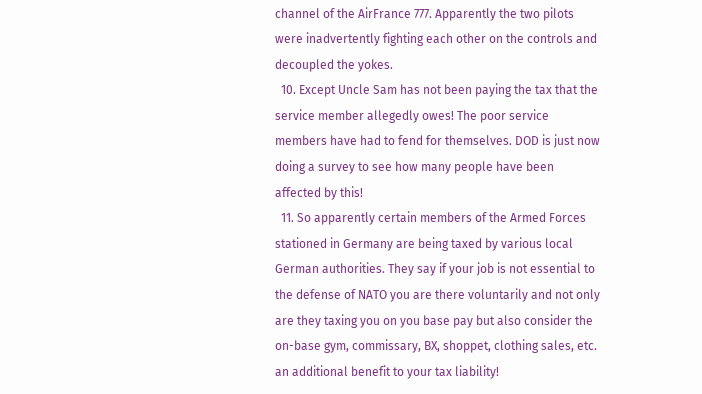channel of the AirFrance 777. Apparently the two pilots were inadvertently fighting each other on the controls and decoupled the yokes.
  10. Except Uncle Sam has not been paying the tax that the service member allegedly owes! The poor service members have had to fend for themselves. DOD is just now doing a survey to see how many people have been affected by this!
  11. So apparently certain members of the Armed Forces stationed in Germany are being taxed by various local German authorities. They say if your job is not essential to the defense of NATO you are there voluntarily and not only are they taxing you on you base pay but also consider the on-base gym, commissary, BX, shoppet, clothing sales, etc. an additional benefit to your tax liability!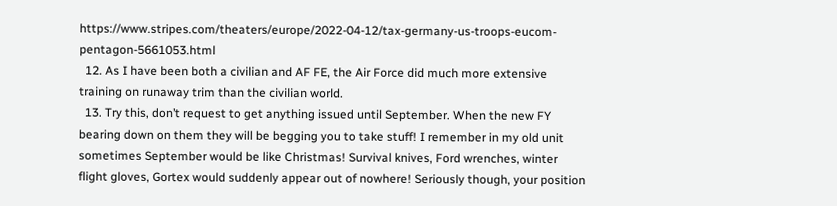https://www.stripes.com/theaters/europe/2022-04-12/tax-germany-us-troops-eucom-pentagon-5661053.html
  12. As I have been both a civilian and AF FE, the Air Force did much more extensive training on runaway trim than the civilian world.
  13. Try this, don’t request to get anything issued until September. When the new FY bearing down on them they will be begging you to take stuff! I remember in my old unit sometimes September would be like Christmas! Survival knives, Ford wrenches, winter flight gloves, Gortex would suddenly appear out of nowhere! Seriously though, your position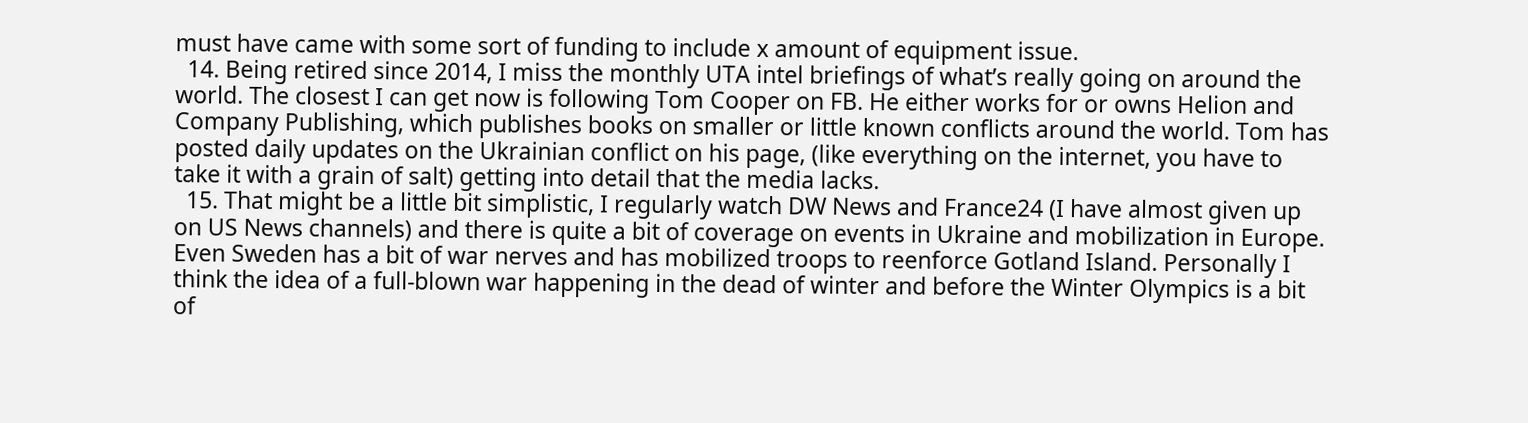must have came with some sort of funding to include x amount of equipment issue.
  14. Being retired since 2014, I miss the monthly UTA intel briefings of what’s really going on around the world. The closest I can get now is following Tom Cooper on FB. He either works for or owns Helion and Company Publishing, which publishes books on smaller or little known conflicts around the world. Tom has posted daily updates on the Ukrainian conflict on his page, (like everything on the internet, you have to take it with a grain of salt) getting into detail that the media lacks.
  15. That might be a little bit simplistic, I regularly watch DW News and France24 (I have almost given up on US News channels) and there is quite a bit of coverage on events in Ukraine and mobilization in Europe. Even Sweden has a bit of war nerves and has mobilized troops to reenforce Gotland Island. Personally I think the idea of a full-blown war happening in the dead of winter and before the Winter Olympics is a bit of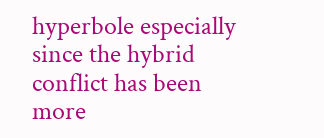hyperbole especially since the hybrid conflict has been more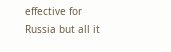effective for Russia but all it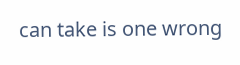can take is one wrong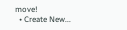move!
  • Create New...